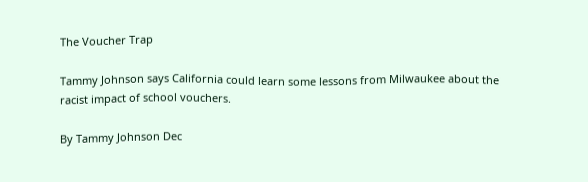The Voucher Trap

Tammy Johnson says California could learn some lessons from Milwaukee about the racist impact of school vouchers.

By Tammy Johnson Dec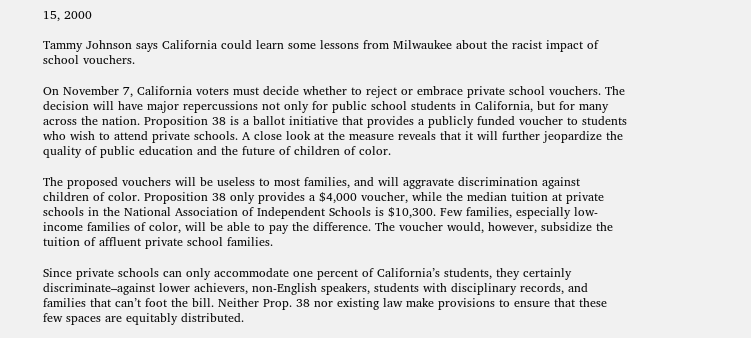15, 2000

Tammy Johnson says California could learn some lessons from Milwaukee about the racist impact of school vouchers.

On November 7, California voters must decide whether to reject or embrace private school vouchers. The decision will have major repercussions not only for public school students in California, but for many across the nation. Proposition 38 is a ballot initiative that provides a publicly funded voucher to students who wish to attend private schools. A close look at the measure reveals that it will further jeopardize the quality of public education and the future of children of color.

The proposed vouchers will be useless to most families, and will aggravate discrimination against children of color. Proposition 38 only provides a $4,000 voucher, while the median tuition at private schools in the National Association of Independent Schools is $10,300. Few families, especially low-income families of color, will be able to pay the difference. The voucher would, however, subsidize the tuition of affluent private school families.

Since private schools can only accommodate one percent of California’s students, they certainly discriminate–against lower achievers, non-English speakers, students with disciplinary records, and families that can’t foot the bill. Neither Prop. 38 nor existing law make provisions to ensure that these few spaces are equitably distributed.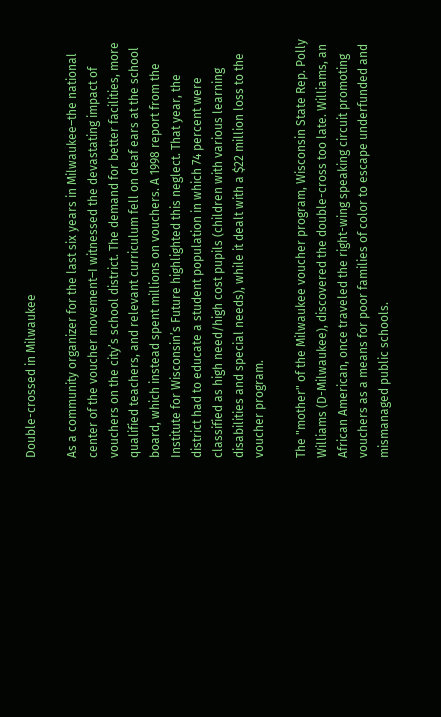Double-crossed in Milwaukee

As a community organizer for the last six years in Milwaukee–the national center of the voucher movement–I witnessed the devastating impact of vouchers on the city’s school district. The demand for better facilities, more qualified teachers, and relevant curriculum fell on deaf ears at the school board, which instead spent millions on vouchers. A 1998 report from the Institute for Wisconsin’s Future highlighted this neglect. That year, the district had to educate a student population in which 74 percent were classified as high need/high cost pupils (children with various learning disabilities and special needs), while it dealt with a $22 million loss to the voucher program.

The "mother" of the Milwaukee voucher program, Wisconsin State Rep. Polly Williams (D-Milwaukee), discovered the double-cross too late. Williams, an African American, once traveled the right-wing speaking circuit promoting vouchers as a means for poor families of color to escape underfunded and mismanaged public schools.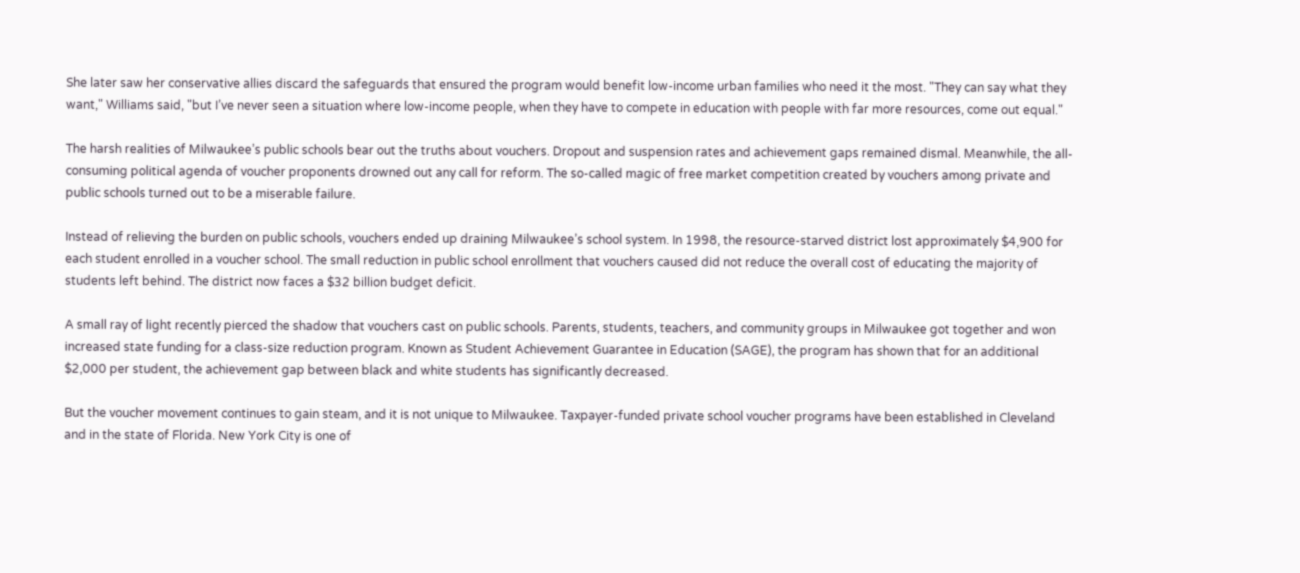She later saw her conservative allies discard the safeguards that ensured the program would benefit low-income urban families who need it the most. "They can say what they want," Williams said, "but I’ve never seen a situation where low-income people, when they have to compete in education with people with far more resources, come out equal."

The harsh realities of Milwaukee’s public schools bear out the truths about vouchers. Dropout and suspension rates and achievement gaps remained dismal. Meanwhile, the all-consuming political agenda of voucher proponents drowned out any call for reform. The so-called magic of free market competition created by vouchers among private and public schools turned out to be a miserable failure.

Instead of relieving the burden on public schools, vouchers ended up draining Milwaukee’s school system. In 1998, the resource-starved district lost approximately $4,900 for each student enrolled in a voucher school. The small reduction in public school enrollment that vouchers caused did not reduce the overall cost of educating the majority of students left behind. The district now faces a $32 billion budget deficit.

A small ray of light recently pierced the shadow that vouchers cast on public schools. Parents, students, teachers, and community groups in Milwaukee got together and won increased state funding for a class-size reduction program. Known as Student Achievement Guarantee in Education (SAGE), the program has shown that for an additional $2,000 per student, the achievement gap between black and white students has significantly decreased.

But the voucher movement continues to gain steam, and it is not unique to Milwaukee. Taxpayer-funded private school voucher programs have been established in Cleveland and in the state of Florida. New York City is one of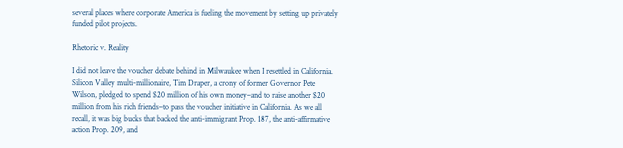several places where corporate America is fueling the movement by setting up privately funded pilot projects.

Rhetoric v. Reality

I did not leave the voucher debate behind in Milwaukee when I resettled in California. Silicon Valley multi-millionaire, Tim Draper, a crony of former Governor Pete Wilson, pledged to spend $20 million of his own money–and to raise another $20 million from his rich friends–to pass the voucher initiative in California. As we all recall, it was big bucks that backed the anti-immigrant Prop. 187, the anti-affirmative action Prop. 209, and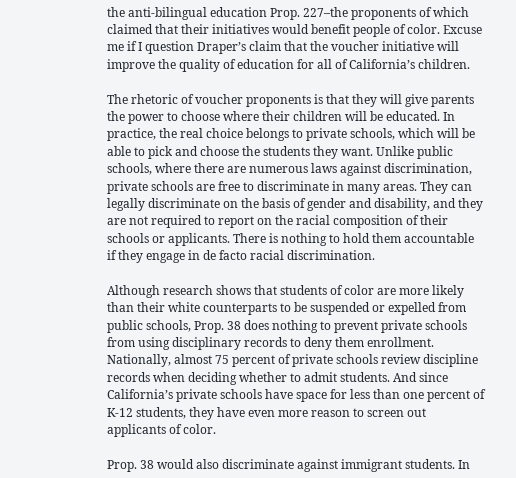the anti-bilingual education Prop. 227–the proponents of which claimed that their initiatives would benefit people of color. Excuse me if I question Draper’s claim that the voucher initiative will improve the quality of education for all of California’s children.

The rhetoric of voucher proponents is that they will give parents the power to choose where their children will be educated. In practice, the real choice belongs to private schools, which will be able to pick and choose the students they want. Unlike public schools, where there are numerous laws against discrimination, private schools are free to discriminate in many areas. They can legally discriminate on the basis of gender and disability, and they are not required to report on the racial composition of their schools or applicants. There is nothing to hold them accountable if they engage in de facto racial discrimination.

Although research shows that students of color are more likely than their white counterparts to be suspended or expelled from public schools, Prop. 38 does nothing to prevent private schools from using disciplinary records to deny them enrollment. Nationally, almost 75 percent of private schools review discipline records when deciding whether to admit students. And since California’s private schools have space for less than one percent of K-12 students, they have even more reason to screen out applicants of color.

Prop. 38 would also discriminate against immigrant students. In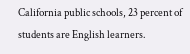California public schools, 23 percent of students are English learners.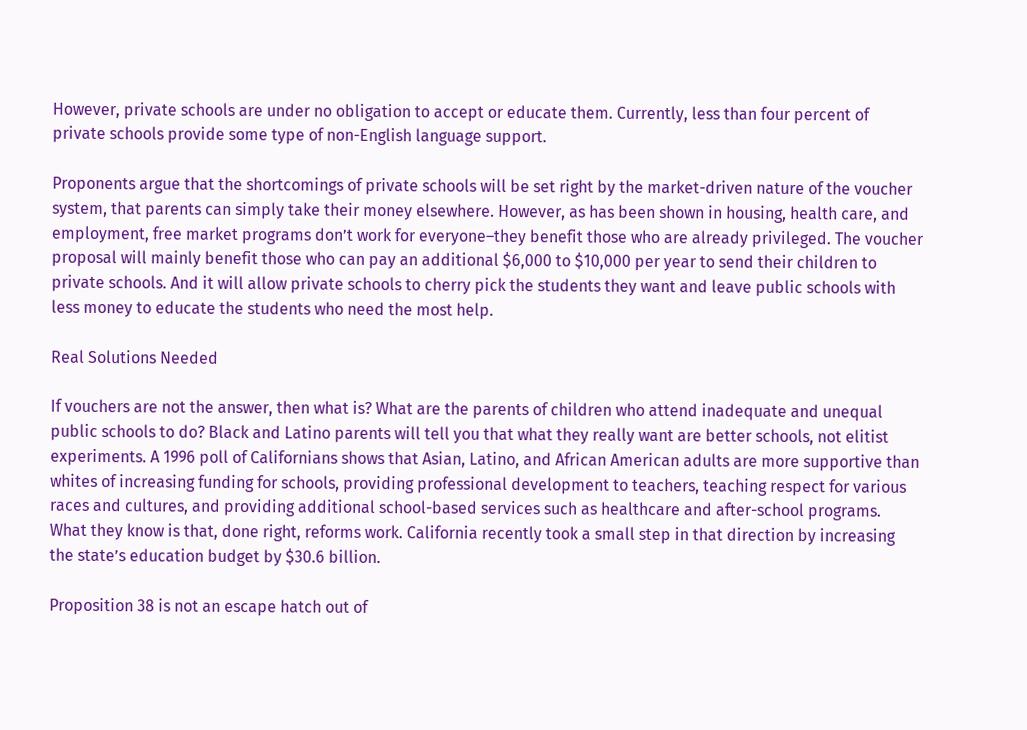However, private schools are under no obligation to accept or educate them. Currently, less than four percent of private schools provide some type of non-English language support.

Proponents argue that the shortcomings of private schools will be set right by the market-driven nature of the voucher system, that parents can simply take their money elsewhere. However, as has been shown in housing, health care, and employment, free market programs don’t work for everyone–they benefit those who are already privileged. The voucher proposal will mainly benefit those who can pay an additional $6,000 to $10,000 per year to send their children to private schools. And it will allow private schools to cherry pick the students they want and leave public schools with less money to educate the students who need the most help.

Real Solutions Needed

If vouchers are not the answer, then what is? What are the parents of children who attend inadequate and unequal public schools to do? Black and Latino parents will tell you that what they really want are better schools, not elitist experiments. A 1996 poll of Californians shows that Asian, Latino, and African American adults are more supportive than whites of increasing funding for schools, providing professional development to teachers, teaching respect for various races and cultures, and providing additional school-based services such as healthcare and after-school programs. What they know is that, done right, reforms work. California recently took a small step in that direction by increasing the state’s education budget by $30.6 billion.

Proposition 38 is not an escape hatch out of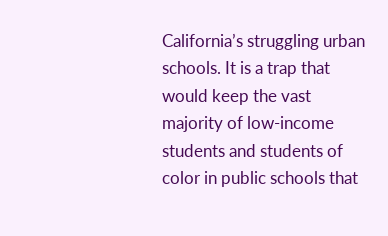California’s struggling urban schools. It is a trap that would keep the vast majority of low-income students and students of color in public schools that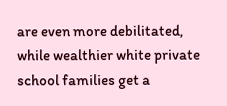are even more debilitated, while wealthier white private school families get a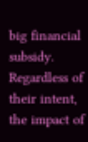big financial subsidy. Regardless of their intent, the impact of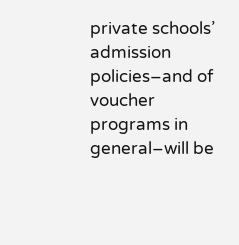private schools’ admission policies–and of voucher programs in general–will be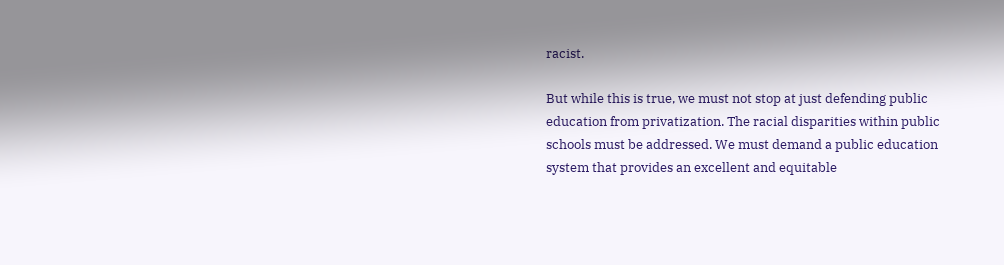racist.

But while this is true, we must not stop at just defending public education from privatization. The racial disparities within public schools must be addressed. We must demand a public education system that provides an excellent and equitable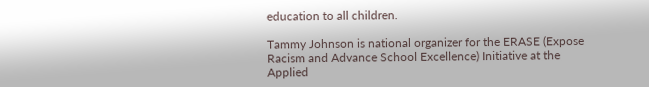education to all children.

Tammy Johnson is national organizer for the ERASE (Expose Racism and Advance School Excellence) Initiative at the Applied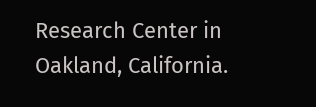Research Center in Oakland, California.